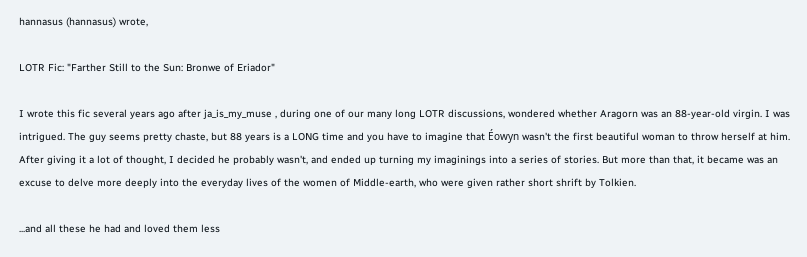hannasus (hannasus) wrote,

LOTR Fic: "Farther Still to the Sun: Bronwe of Eriador"

I wrote this fic several years ago after ja_is_my_muse , during one of our many long LOTR discussions, wondered whether Aragorn was an 88-year-old virgin. I was intrigued. The guy seems pretty chaste, but 88 years is a LONG time and you have to imagine that Éowyn wasn't the first beautiful woman to throw herself at him. After giving it a lot of thought, I decided he probably wasn't, and ended up turning my imaginings into a series of stories. But more than that, it became was an excuse to delve more deeply into the everyday lives of the women of Middle-earth, who were given rather short shrift by Tolkien.

...and all these he had and loved them less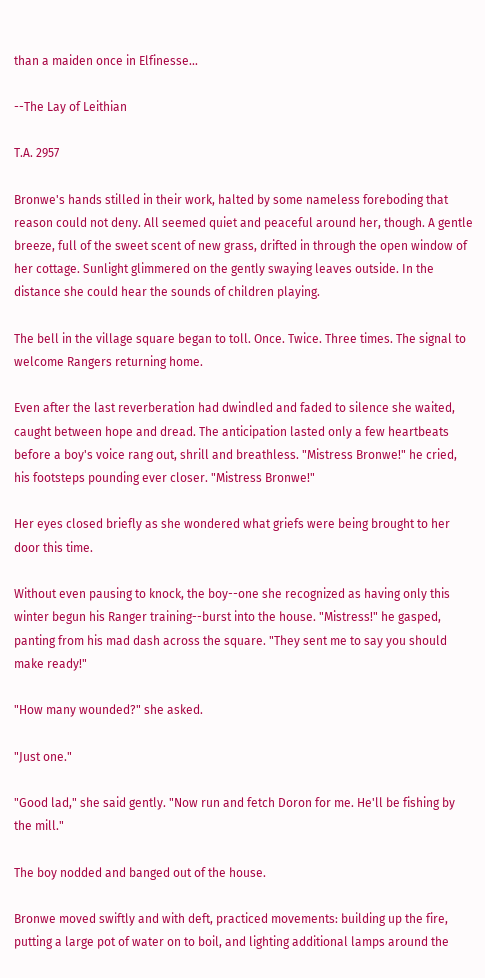than a maiden once in Elfinesse...

--The Lay of Leithian

T.A. 2957

Bronwe's hands stilled in their work, halted by some nameless foreboding that reason could not deny. All seemed quiet and peaceful around her, though. A gentle breeze, full of the sweet scent of new grass, drifted in through the open window of her cottage. Sunlight glimmered on the gently swaying leaves outside. In the distance she could hear the sounds of children playing.

The bell in the village square began to toll. Once. Twice. Three times. The signal to welcome Rangers returning home.

Even after the last reverberation had dwindled and faded to silence she waited, caught between hope and dread. The anticipation lasted only a few heartbeats before a boy's voice rang out, shrill and breathless. "Mistress Bronwe!" he cried, his footsteps pounding ever closer. "Mistress Bronwe!"

Her eyes closed briefly as she wondered what griefs were being brought to her door this time.

Without even pausing to knock, the boy--one she recognized as having only this winter begun his Ranger training--burst into the house. "Mistress!" he gasped, panting from his mad dash across the square. "They sent me to say you should make ready!"

"How many wounded?" she asked.

"Just one."

"Good lad," she said gently. "Now run and fetch Doron for me. He'll be fishing by the mill."

The boy nodded and banged out of the house.

Bronwe moved swiftly and with deft, practiced movements: building up the fire, putting a large pot of water on to boil, and lighting additional lamps around the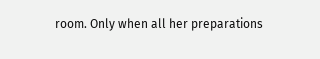room. Only when all her preparations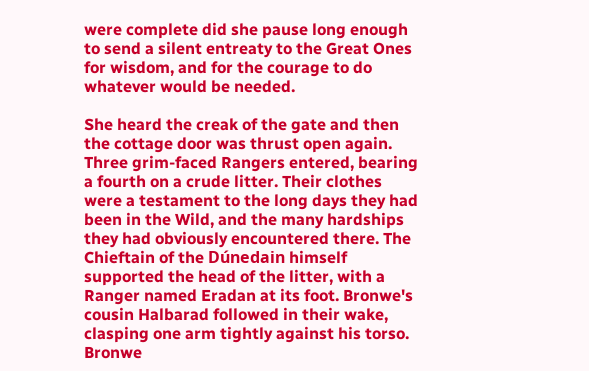were complete did she pause long enough to send a silent entreaty to the Great Ones for wisdom, and for the courage to do whatever would be needed.

She heard the creak of the gate and then the cottage door was thrust open again. Three grim-faced Rangers entered, bearing a fourth on a crude litter. Their clothes were a testament to the long days they had been in the Wild, and the many hardships they had obviously encountered there. The Chieftain of the Dúnedain himself supported the head of the litter, with a Ranger named Eradan at its foot. Bronwe's cousin Halbarad followed in their wake, clasping one arm tightly against his torso. Bronwe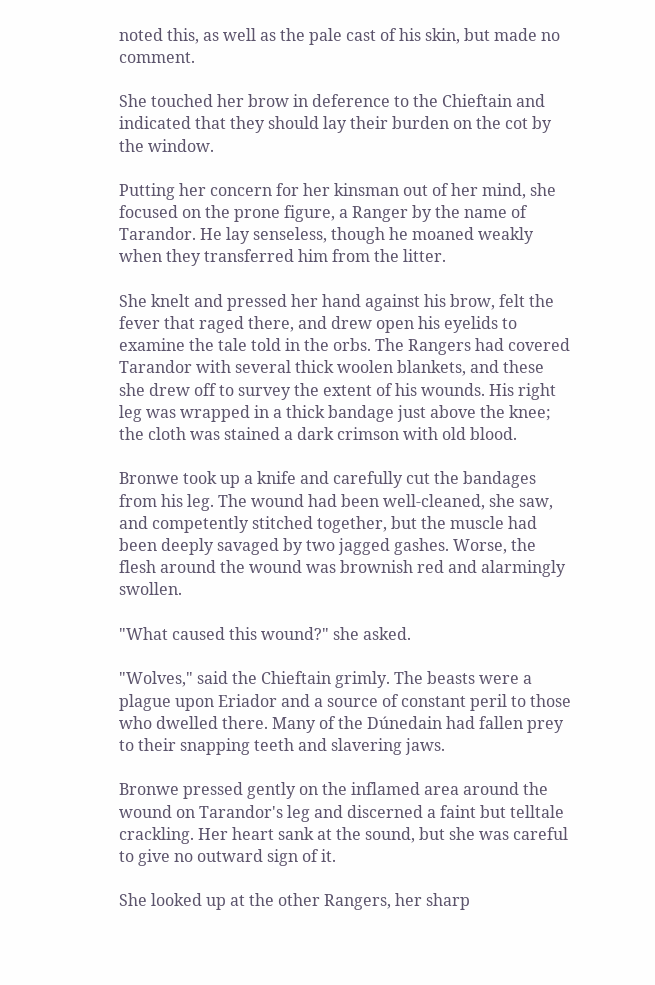noted this, as well as the pale cast of his skin, but made no comment.

She touched her brow in deference to the Chieftain and indicated that they should lay their burden on the cot by the window.

Putting her concern for her kinsman out of her mind, she focused on the prone figure, a Ranger by the name of Tarandor. He lay senseless, though he moaned weakly when they transferred him from the litter.

She knelt and pressed her hand against his brow, felt the fever that raged there, and drew open his eyelids to examine the tale told in the orbs. The Rangers had covered Tarandor with several thick woolen blankets, and these she drew off to survey the extent of his wounds. His right leg was wrapped in a thick bandage just above the knee; the cloth was stained a dark crimson with old blood.

Bronwe took up a knife and carefully cut the bandages from his leg. The wound had been well-cleaned, she saw, and competently stitched together, but the muscle had been deeply savaged by two jagged gashes. Worse, the flesh around the wound was brownish red and alarmingly swollen.

"What caused this wound?" she asked.

"Wolves," said the Chieftain grimly. The beasts were a plague upon Eriador and a source of constant peril to those who dwelled there. Many of the Dúnedain had fallen prey to their snapping teeth and slavering jaws.

Bronwe pressed gently on the inflamed area around the wound on Tarandor's leg and discerned a faint but telltale crackling. Her heart sank at the sound, but she was careful to give no outward sign of it.

She looked up at the other Rangers, her sharp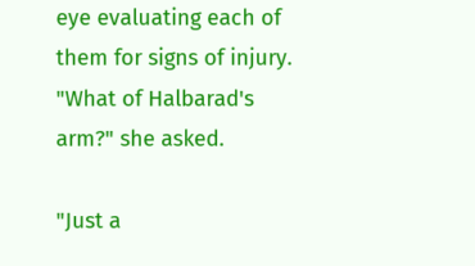eye evaluating each of them for signs of injury. "What of Halbarad's arm?" she asked.

"Just a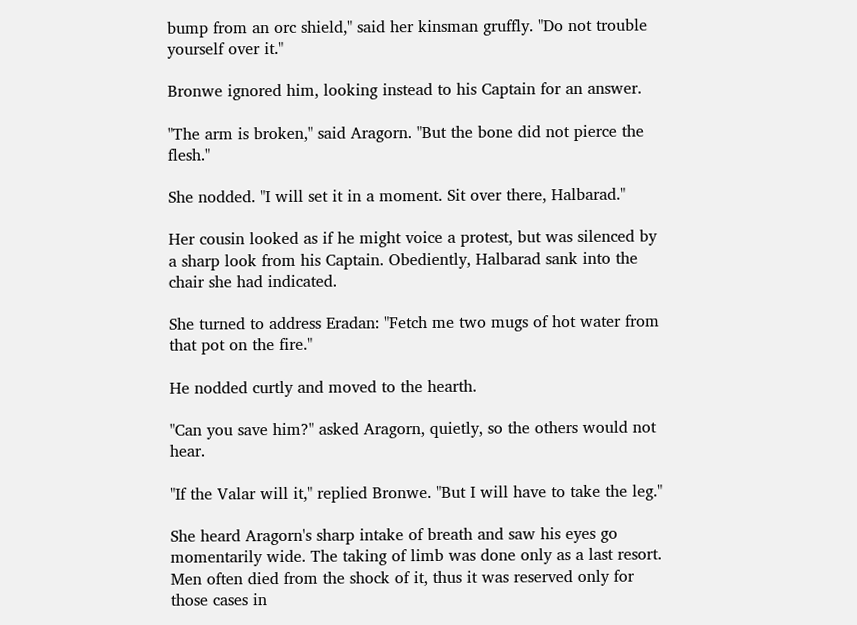bump from an orc shield," said her kinsman gruffly. "Do not trouble yourself over it."

Bronwe ignored him, looking instead to his Captain for an answer.

"The arm is broken," said Aragorn. "But the bone did not pierce the flesh."

She nodded. "I will set it in a moment. Sit over there, Halbarad."

Her cousin looked as if he might voice a protest, but was silenced by a sharp look from his Captain. Obediently, Halbarad sank into the chair she had indicated.

She turned to address Eradan: "Fetch me two mugs of hot water from that pot on the fire."

He nodded curtly and moved to the hearth.

"Can you save him?" asked Aragorn, quietly, so the others would not hear.

"If the Valar will it," replied Bronwe. "But I will have to take the leg."

She heard Aragorn's sharp intake of breath and saw his eyes go momentarily wide. The taking of limb was done only as a last resort. Men often died from the shock of it, thus it was reserved only for those cases in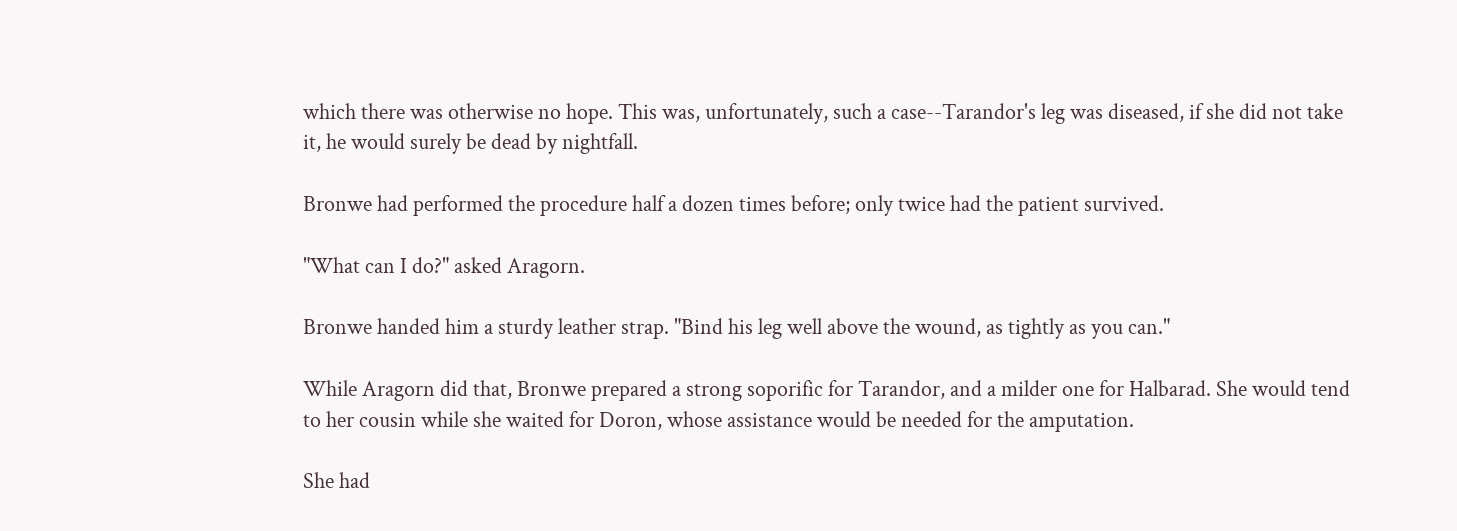which there was otherwise no hope. This was, unfortunately, such a case--Tarandor's leg was diseased, if she did not take it, he would surely be dead by nightfall.

Bronwe had performed the procedure half a dozen times before; only twice had the patient survived.

"What can I do?" asked Aragorn.

Bronwe handed him a sturdy leather strap. "Bind his leg well above the wound, as tightly as you can."

While Aragorn did that, Bronwe prepared a strong soporific for Tarandor, and a milder one for Halbarad. She would tend to her cousin while she waited for Doron, whose assistance would be needed for the amputation.

She had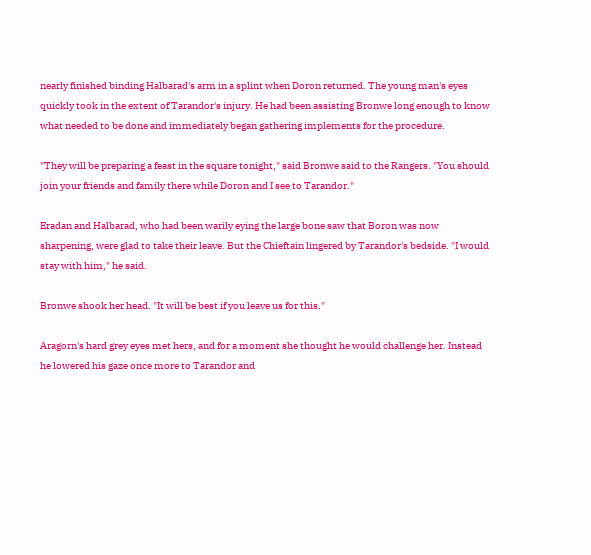nearly finished binding Halbarad's arm in a splint when Doron returned. The young man's eyes quickly took in the extent of Tarandor's injury. He had been assisting Bronwe long enough to know what needed to be done and immediately began gathering implements for the procedure.

"They will be preparing a feast in the square tonight," said Bronwe said to the Rangers. "You should join your friends and family there while Doron and I see to Tarandor."

Eradan and Halbarad, who had been warily eying the large bone saw that Boron was now sharpening, were glad to take their leave. But the Chieftain lingered by Tarandor's bedside. "I would stay with him," he said.

Bronwe shook her head. "It will be best if you leave us for this."

Aragorn's hard grey eyes met hers, and for a moment she thought he would challenge her. Instead he lowered his gaze once more to Tarandor and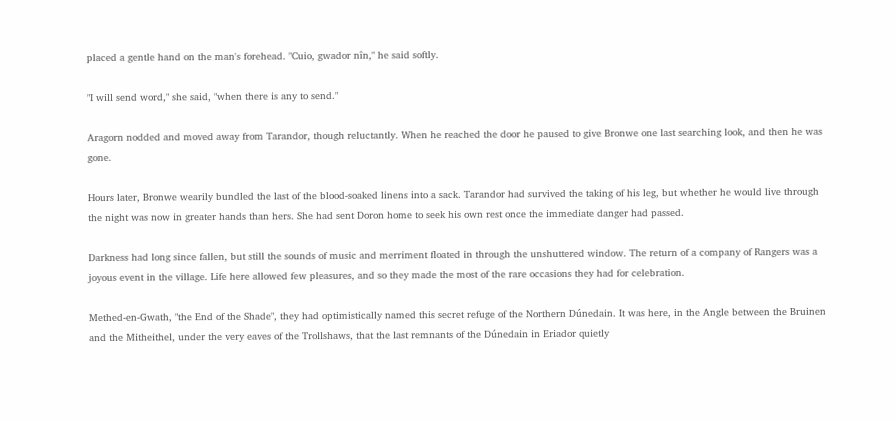placed a gentle hand on the man's forehead. "Cuio, gwador nîn," he said softly.

"I will send word," she said, "when there is any to send."

Aragorn nodded and moved away from Tarandor, though reluctantly. When he reached the door he paused to give Bronwe one last searching look, and then he was gone.

Hours later, Bronwe wearily bundled the last of the blood-soaked linens into a sack. Tarandor had survived the taking of his leg, but whether he would live through the night was now in greater hands than hers. She had sent Doron home to seek his own rest once the immediate danger had passed.

Darkness had long since fallen, but still the sounds of music and merriment floated in through the unshuttered window. The return of a company of Rangers was a joyous event in the village. Life here allowed few pleasures, and so they made the most of the rare occasions they had for celebration.

Methed-en-Gwath, "the End of the Shade", they had optimistically named this secret refuge of the Northern Dúnedain. It was here, in the Angle between the Bruinen and the Mitheithel, under the very eaves of the Trollshaws, that the last remnants of the Dúnedain in Eriador quietly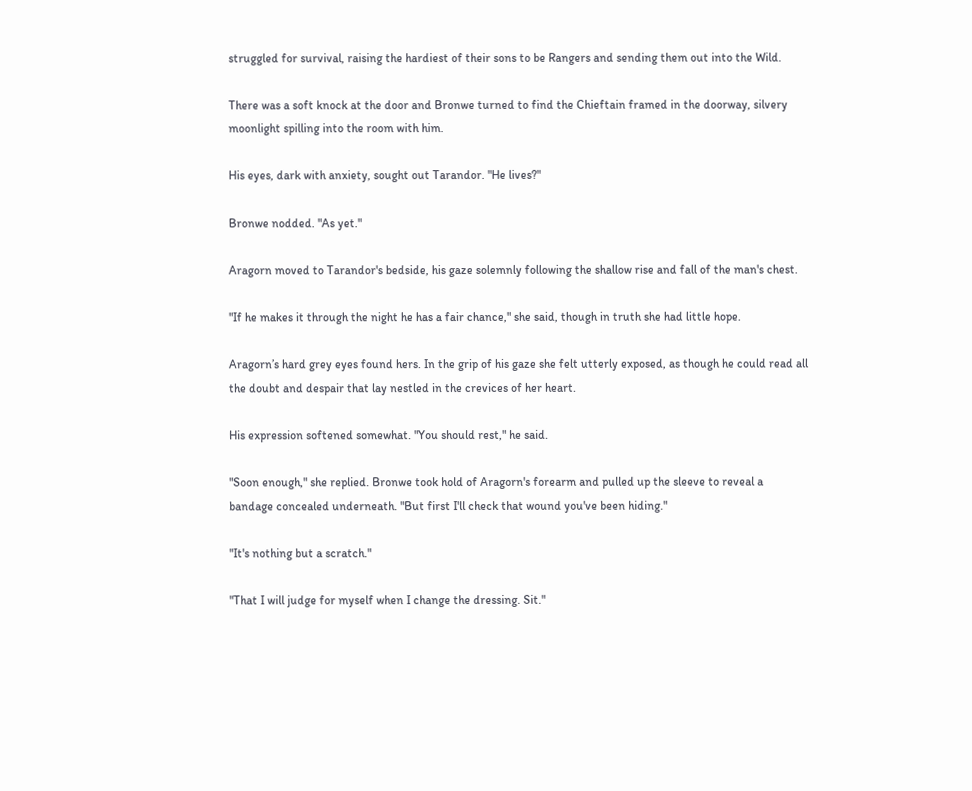struggled for survival, raising the hardiest of their sons to be Rangers and sending them out into the Wild.

There was a soft knock at the door and Bronwe turned to find the Chieftain framed in the doorway, silvery moonlight spilling into the room with him.

His eyes, dark with anxiety, sought out Tarandor. "He lives?"

Bronwe nodded. "As yet."

Aragorn moved to Tarandor's bedside, his gaze solemnly following the shallow rise and fall of the man's chest.

"If he makes it through the night he has a fair chance," she said, though in truth she had little hope.

Aragorn’s hard grey eyes found hers. In the grip of his gaze she felt utterly exposed, as though he could read all the doubt and despair that lay nestled in the crevices of her heart.

His expression softened somewhat. "You should rest," he said.

"Soon enough," she replied. Bronwe took hold of Aragorn's forearm and pulled up the sleeve to reveal a bandage concealed underneath. "But first I'll check that wound you've been hiding."

"It's nothing but a scratch."

"That I will judge for myself when I change the dressing. Sit."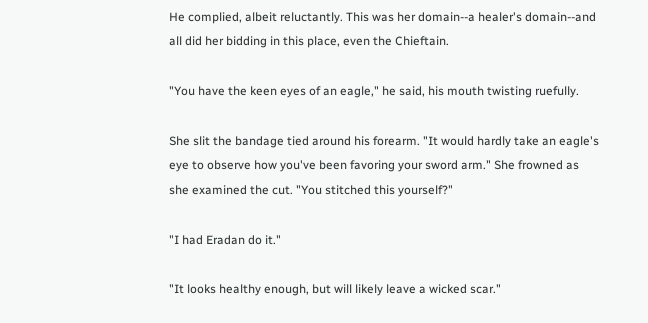He complied, albeit reluctantly. This was her domain--a healer's domain--and all did her bidding in this place, even the Chieftain.

"You have the keen eyes of an eagle," he said, his mouth twisting ruefully.

She slit the bandage tied around his forearm. "It would hardly take an eagle's eye to observe how you've been favoring your sword arm." She frowned as she examined the cut. "You stitched this yourself?"

"I had Eradan do it."

"It looks healthy enough, but will likely leave a wicked scar."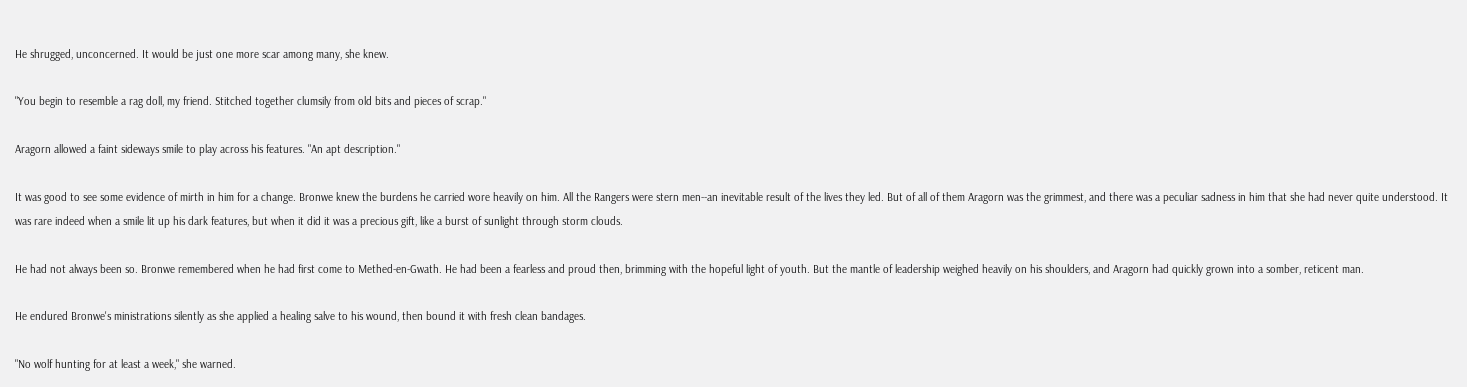He shrugged, unconcerned. It would be just one more scar among many, she knew.

"You begin to resemble a rag doll, my friend. Stitched together clumsily from old bits and pieces of scrap."

Aragorn allowed a faint sideways smile to play across his features. "An apt description."

It was good to see some evidence of mirth in him for a change. Bronwe knew the burdens he carried wore heavily on him. All the Rangers were stern men--an inevitable result of the lives they led. But of all of them Aragorn was the grimmest, and there was a peculiar sadness in him that she had never quite understood. It was rare indeed when a smile lit up his dark features, but when it did it was a precious gift, like a burst of sunlight through storm clouds.

He had not always been so. Bronwe remembered when he had first come to Methed-en-Gwath. He had been a fearless and proud then, brimming with the hopeful light of youth. But the mantle of leadership weighed heavily on his shoulders, and Aragorn had quickly grown into a somber, reticent man.

He endured Bronwe's ministrations silently as she applied a healing salve to his wound, then bound it with fresh clean bandages.

"No wolf hunting for at least a week," she warned.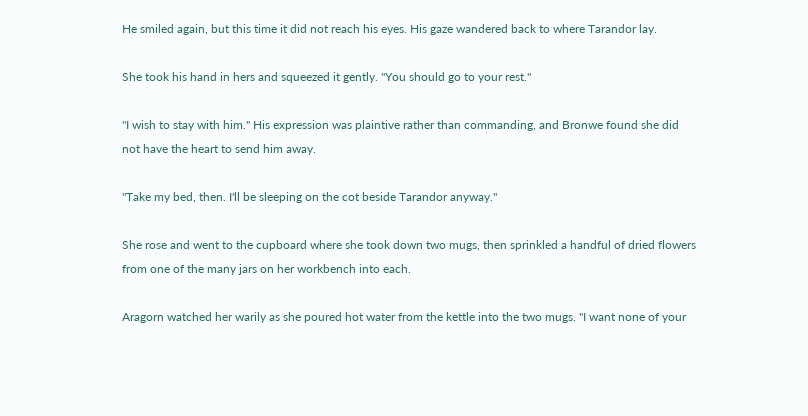He smiled again, but this time it did not reach his eyes. His gaze wandered back to where Tarandor lay.

She took his hand in hers and squeezed it gently. "You should go to your rest."

"I wish to stay with him." His expression was plaintive rather than commanding, and Bronwe found she did not have the heart to send him away.

"Take my bed, then. I'll be sleeping on the cot beside Tarandor anyway."

She rose and went to the cupboard where she took down two mugs, then sprinkled a handful of dried flowers from one of the many jars on her workbench into each.

Aragorn watched her warily as she poured hot water from the kettle into the two mugs. "I want none of your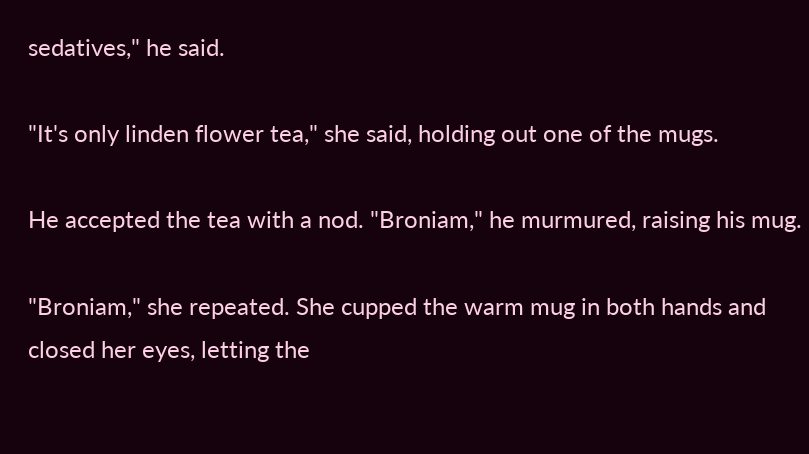sedatives," he said.

"It's only linden flower tea," she said, holding out one of the mugs.

He accepted the tea with a nod. "Broniam," he murmured, raising his mug.

"Broniam," she repeated. She cupped the warm mug in both hands and closed her eyes, letting the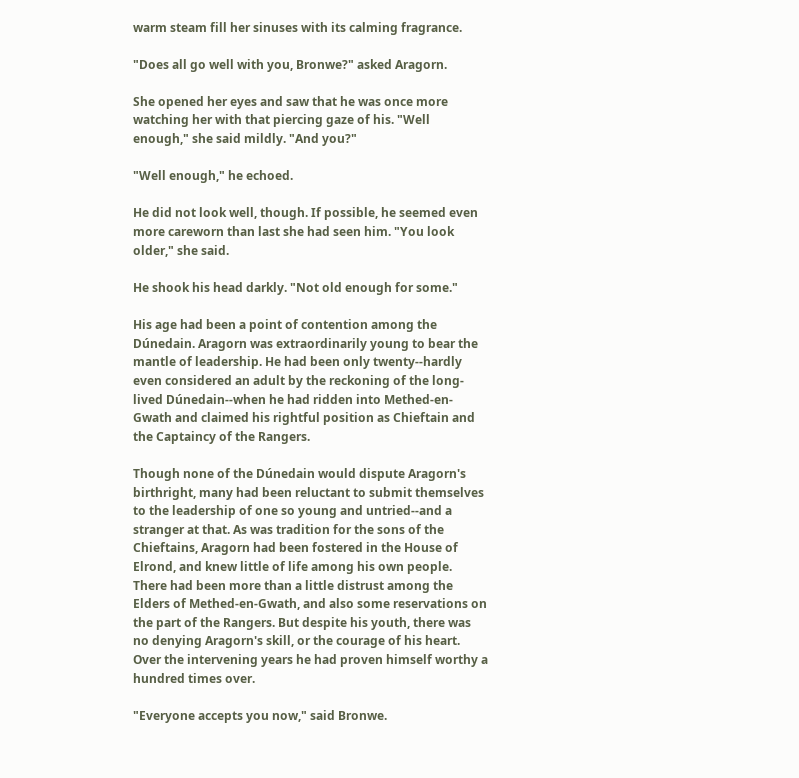warm steam fill her sinuses with its calming fragrance.

"Does all go well with you, Bronwe?" asked Aragorn.

She opened her eyes and saw that he was once more watching her with that piercing gaze of his. "Well enough," she said mildly. "And you?"

"Well enough," he echoed.

He did not look well, though. If possible, he seemed even more careworn than last she had seen him. "You look older," she said.

He shook his head darkly. "Not old enough for some."

His age had been a point of contention among the Dúnedain. Aragorn was extraordinarily young to bear the mantle of leadership. He had been only twenty--hardly even considered an adult by the reckoning of the long-lived Dúnedain--when he had ridden into Methed-en-Gwath and claimed his rightful position as Chieftain and the Captaincy of the Rangers.

Though none of the Dúnedain would dispute Aragorn's birthright, many had been reluctant to submit themselves to the leadership of one so young and untried--and a stranger at that. As was tradition for the sons of the Chieftains, Aragorn had been fostered in the House of Elrond, and knew little of life among his own people. There had been more than a little distrust among the Elders of Methed-en-Gwath, and also some reservations on the part of the Rangers. But despite his youth, there was no denying Aragorn's skill, or the courage of his heart. Over the intervening years he had proven himself worthy a hundred times over.

"Everyone accepts you now," said Bronwe.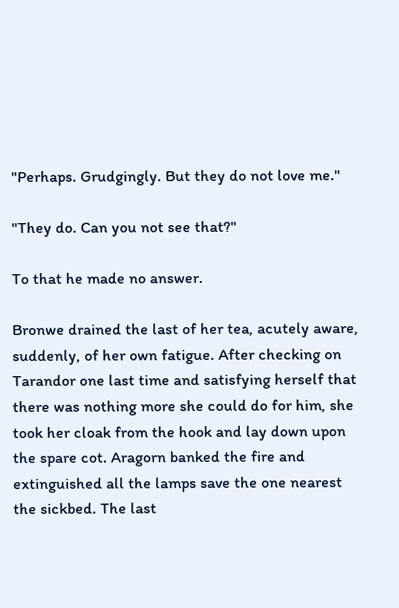"Perhaps. Grudgingly. But they do not love me."

"They do. Can you not see that?"

To that he made no answer.

Bronwe drained the last of her tea, acutely aware, suddenly, of her own fatigue. After checking on Tarandor one last time and satisfying herself that there was nothing more she could do for him, she took her cloak from the hook and lay down upon the spare cot. Aragorn banked the fire and extinguished all the lamps save the one nearest the sickbed. The last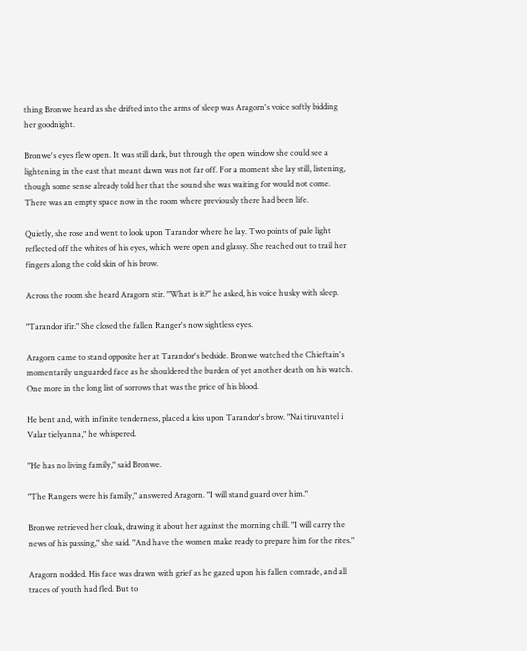thing Bronwe heard as she drifted into the arms of sleep was Aragorn's voice softly bidding her goodnight.

Bronwe's eyes flew open. It was still dark, but through the open window she could see a lightening in the east that meant dawn was not far off. For a moment she lay still, listening, though some sense already told her that the sound she was waiting for would not come. There was an empty space now in the room where previously there had been life.

Quietly, she rose and went to look upon Tarandor where he lay. Two points of pale light reflected off the whites of his eyes, which were open and glassy. She reached out to trail her fingers along the cold skin of his brow.

Across the room she heard Aragorn stir. "What is it?" he asked, his voice husky with sleep.

"Tarandor ifir." She closed the fallen Ranger's now sightless eyes.

Aragorn came to stand opposite her at Tarandor's bedside. Bronwe watched the Chieftain's momentarily unguarded face as he shouldered the burden of yet another death on his watch. One more in the long list of sorrows that was the price of his blood.

He bent and, with infinite tenderness, placed a kiss upon Tarandor's brow. "Nai tiruvantel i Valar tielyanna," he whispered.

"He has no living family," said Bronwe.

"The Rangers were his family," answered Aragorn. "I will stand guard over him."

Bronwe retrieved her cloak, drawing it about her against the morning chill. "I will carry the news of his passing," she said. "And have the women make ready to prepare him for the rites."

Aragorn nodded. His face was drawn with grief as he gazed upon his fallen comrade, and all traces of youth had fled. But to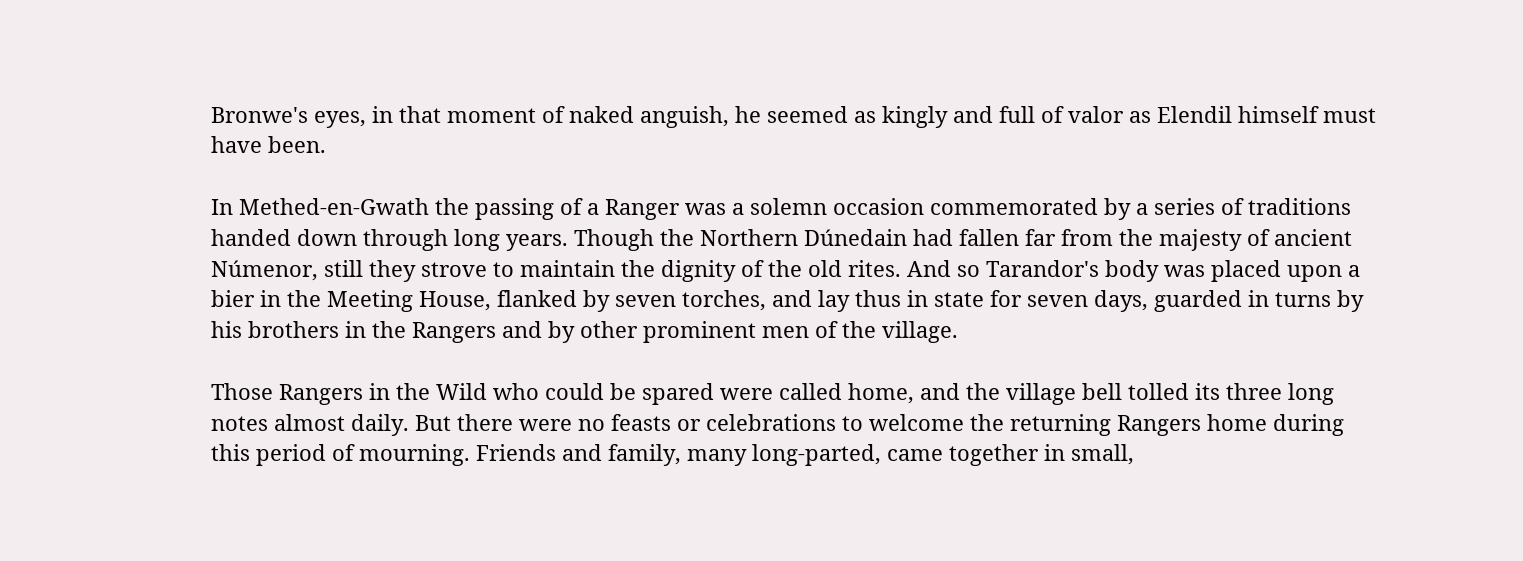Bronwe's eyes, in that moment of naked anguish, he seemed as kingly and full of valor as Elendil himself must have been.

In Methed-en-Gwath the passing of a Ranger was a solemn occasion commemorated by a series of traditions handed down through long years. Though the Northern Dúnedain had fallen far from the majesty of ancient Númenor, still they strove to maintain the dignity of the old rites. And so Tarandor's body was placed upon a bier in the Meeting House, flanked by seven torches, and lay thus in state for seven days, guarded in turns by his brothers in the Rangers and by other prominent men of the village.

Those Rangers in the Wild who could be spared were called home, and the village bell tolled its three long notes almost daily. But there were no feasts or celebrations to welcome the returning Rangers home during this period of mourning. Friends and family, many long-parted, came together in small,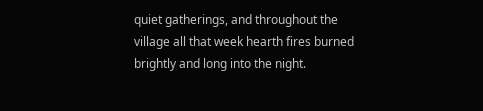quiet gatherings, and throughout the village all that week hearth fires burned brightly and long into the night.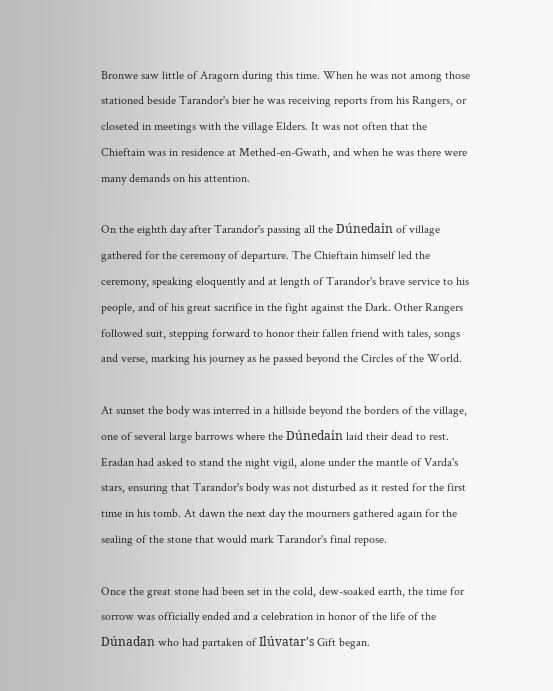Bronwe saw little of Aragorn during this time. When he was not among those stationed beside Tarandor's bier he was receiving reports from his Rangers, or closeted in meetings with the village Elders. It was not often that the Chieftain was in residence at Methed-en-Gwath, and when he was there were many demands on his attention.

On the eighth day after Tarandor's passing all the Dúnedain of village gathered for the ceremony of departure. The Chieftain himself led the ceremony, speaking eloquently and at length of Tarandor's brave service to his people, and of his great sacrifice in the fight against the Dark. Other Rangers followed suit, stepping forward to honor their fallen friend with tales, songs and verse, marking his journey as he passed beyond the Circles of the World.

At sunset the body was interred in a hillside beyond the borders of the village, one of several large barrows where the Dúnedain laid their dead to rest. Eradan had asked to stand the night vigil, alone under the mantle of Varda's stars, ensuring that Tarandor's body was not disturbed as it rested for the first time in his tomb. At dawn the next day the mourners gathered again for the sealing of the stone that would mark Tarandor's final repose.

Once the great stone had been set in the cold, dew-soaked earth, the time for sorrow was officially ended and a celebration in honor of the life of the Dúnadan who had partaken of Ilúvatar's Gift began.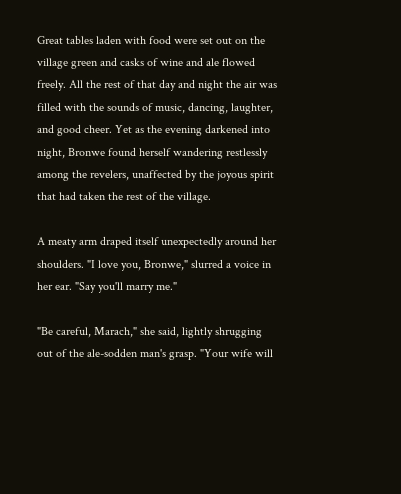Great tables laden with food were set out on the village green and casks of wine and ale flowed freely. All the rest of that day and night the air was filled with the sounds of music, dancing, laughter, and good cheer. Yet as the evening darkened into night, Bronwe found herself wandering restlessly among the revelers, unaffected by the joyous spirit that had taken the rest of the village.

A meaty arm draped itself unexpectedly around her shoulders. "I love you, Bronwe," slurred a voice in her ear. "Say you'll marry me."

"Be careful, Marach," she said, lightly shrugging out of the ale-sodden man's grasp. "Your wife will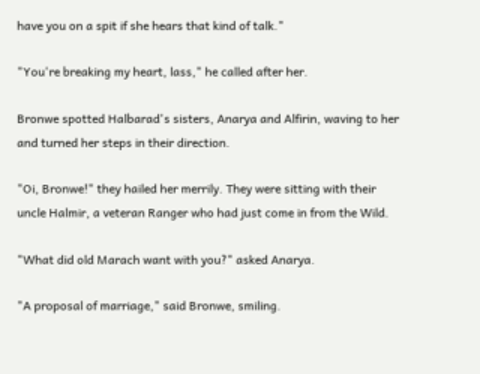have you on a spit if she hears that kind of talk."

"You're breaking my heart, lass," he called after her.

Bronwe spotted Halbarad's sisters, Anarya and Alfirin, waving to her and turned her steps in their direction.

"Oi, Bronwe!" they hailed her merrily. They were sitting with their uncle Halmir, a veteran Ranger who had just come in from the Wild.

"What did old Marach want with you?" asked Anarya.

"A proposal of marriage," said Bronwe, smiling.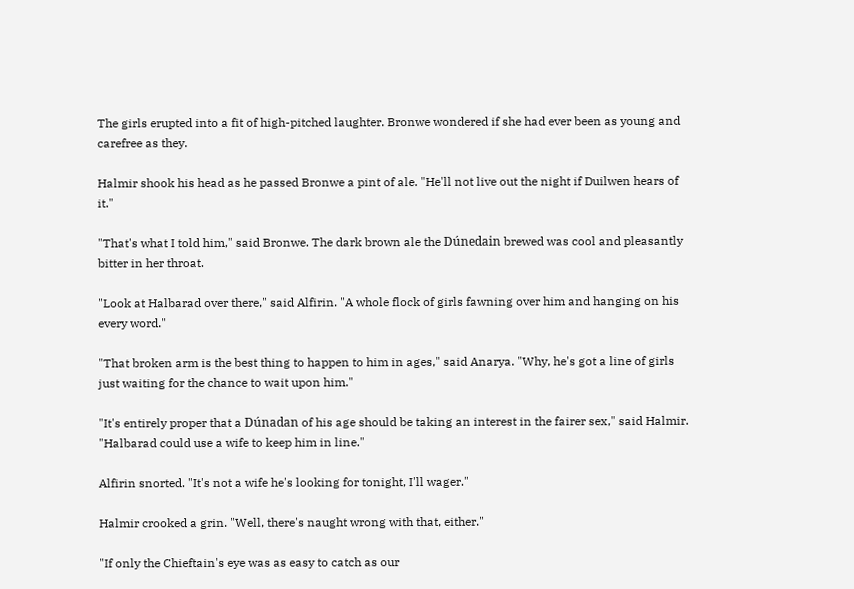The girls erupted into a fit of high-pitched laughter. Bronwe wondered if she had ever been as young and carefree as they.

Halmir shook his head as he passed Bronwe a pint of ale. "He'll not live out the night if Duilwen hears of it."

"That's what I told him," said Bronwe. The dark brown ale the Dúnedain brewed was cool and pleasantly bitter in her throat.

"Look at Halbarad over there," said Alfirin. "A whole flock of girls fawning over him and hanging on his every word."

"That broken arm is the best thing to happen to him in ages," said Anarya. "Why, he's got a line of girls just waiting for the chance to wait upon him."

"It's entirely proper that a Dúnadan of his age should be taking an interest in the fairer sex," said Halmir. "Halbarad could use a wife to keep him in line."

Alfirin snorted. "It's not a wife he's looking for tonight, I'll wager."

Halmir crooked a grin. "Well, there's naught wrong with that, either."

"If only the Chieftain's eye was as easy to catch as our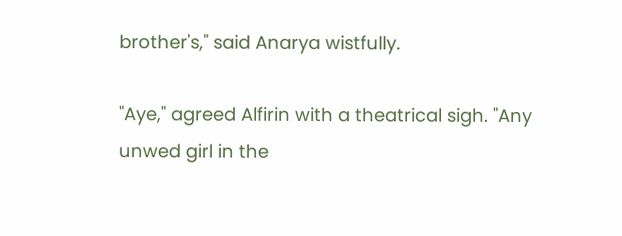brother's," said Anarya wistfully.

"Aye," agreed Alfirin with a theatrical sigh. "Any unwed girl in the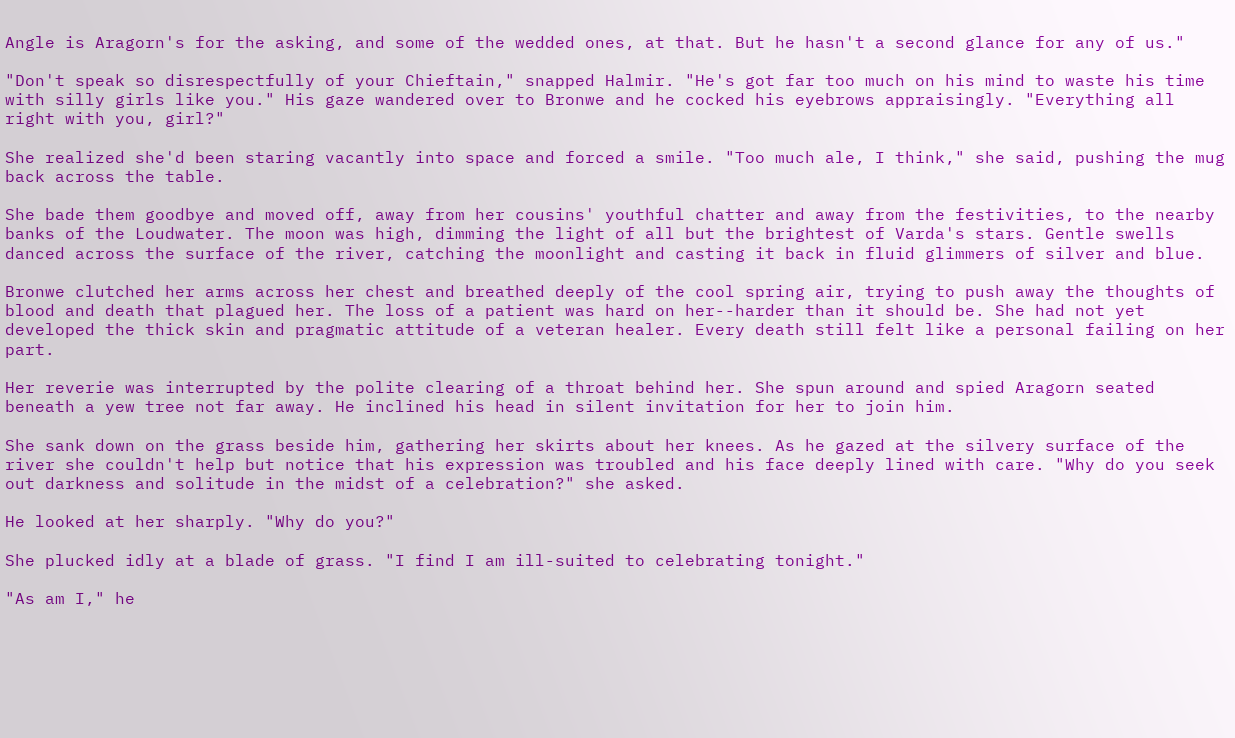Angle is Aragorn's for the asking, and some of the wedded ones, at that. But he hasn't a second glance for any of us."

"Don't speak so disrespectfully of your Chieftain," snapped Halmir. "He's got far too much on his mind to waste his time with silly girls like you." His gaze wandered over to Bronwe and he cocked his eyebrows appraisingly. "Everything all right with you, girl?"

She realized she'd been staring vacantly into space and forced a smile. "Too much ale, I think," she said, pushing the mug back across the table.

She bade them goodbye and moved off, away from her cousins' youthful chatter and away from the festivities, to the nearby banks of the Loudwater. The moon was high, dimming the light of all but the brightest of Varda's stars. Gentle swells danced across the surface of the river, catching the moonlight and casting it back in fluid glimmers of silver and blue.

Bronwe clutched her arms across her chest and breathed deeply of the cool spring air, trying to push away the thoughts of blood and death that plagued her. The loss of a patient was hard on her--harder than it should be. She had not yet developed the thick skin and pragmatic attitude of a veteran healer. Every death still felt like a personal failing on her part.

Her reverie was interrupted by the polite clearing of a throat behind her. She spun around and spied Aragorn seated beneath a yew tree not far away. He inclined his head in silent invitation for her to join him.

She sank down on the grass beside him, gathering her skirts about her knees. As he gazed at the silvery surface of the river she couldn't help but notice that his expression was troubled and his face deeply lined with care. "Why do you seek out darkness and solitude in the midst of a celebration?" she asked.

He looked at her sharply. "Why do you?"

She plucked idly at a blade of grass. "I find I am ill-suited to celebrating tonight."

"As am I," he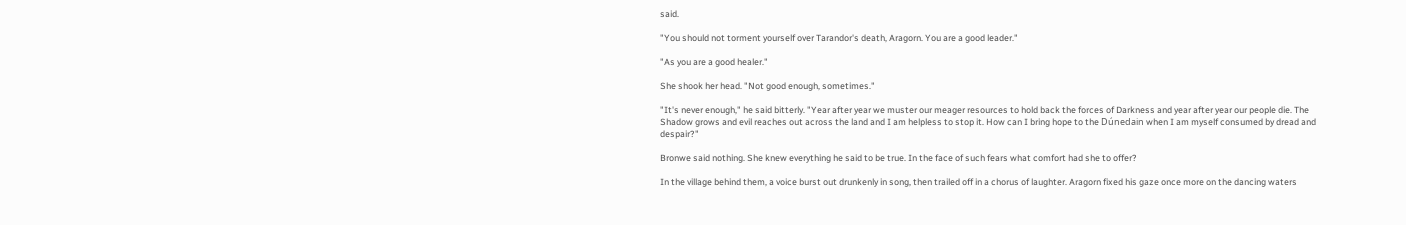said.

"You should not torment yourself over Tarandor's death, Aragorn. You are a good leader."

"As you are a good healer."

She shook her head. "Not good enough, sometimes."

"It's never enough," he said bitterly. "Year after year we muster our meager resources to hold back the forces of Darkness and year after year our people die. The Shadow grows and evil reaches out across the land and I am helpless to stop it. How can I bring hope to the Dúnedain when I am myself consumed by dread and despair?"

Bronwe said nothing. She knew everything he said to be true. In the face of such fears what comfort had she to offer?

In the village behind them, a voice burst out drunkenly in song, then trailed off in a chorus of laughter. Aragorn fixed his gaze once more on the dancing waters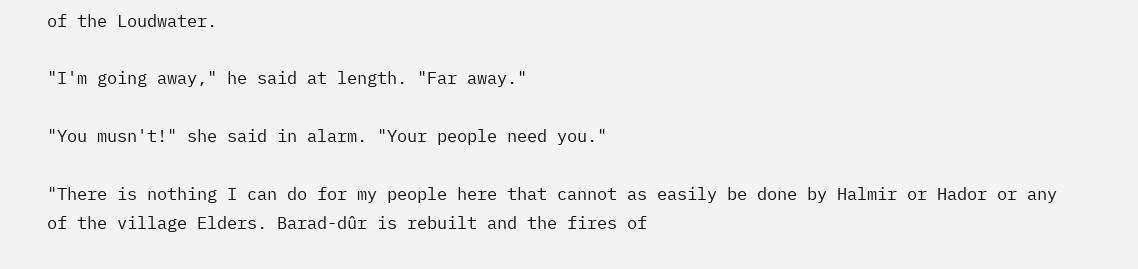of the Loudwater.

"I'm going away," he said at length. "Far away."

"You musn't!" she said in alarm. "Your people need you."

"There is nothing I can do for my people here that cannot as easily be done by Halmir or Hador or any of the village Elders. Barad-dûr is rebuilt and the fires of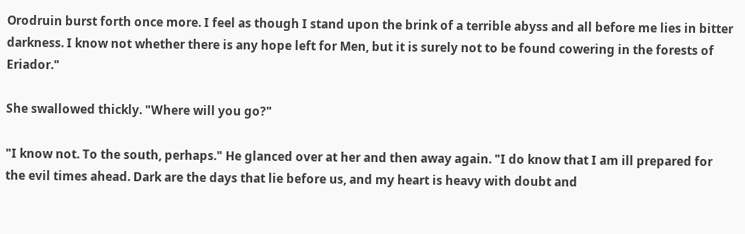Orodruin burst forth once more. I feel as though I stand upon the brink of a terrible abyss and all before me lies in bitter darkness. I know not whether there is any hope left for Men, but it is surely not to be found cowering in the forests of Eriador."

She swallowed thickly. "Where will you go?"

"I know not. To the south, perhaps." He glanced over at her and then away again. "I do know that I am ill prepared for the evil times ahead. Dark are the days that lie before us, and my heart is heavy with doubt and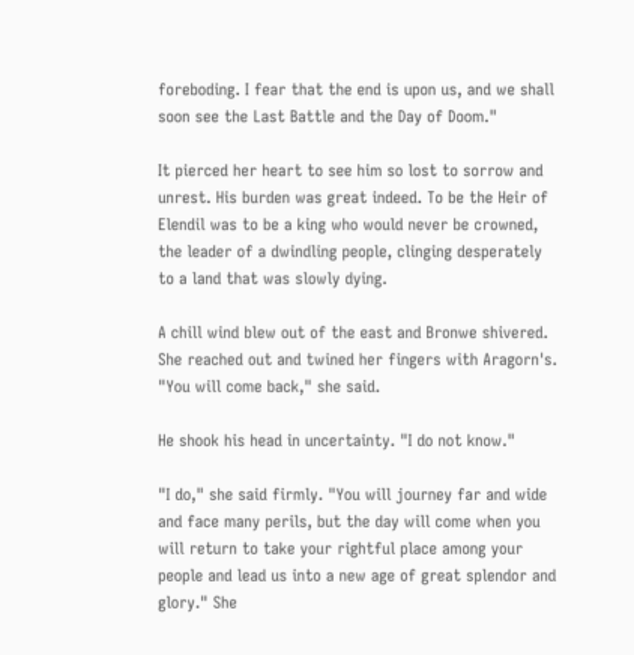foreboding. I fear that the end is upon us, and we shall soon see the Last Battle and the Day of Doom."

It pierced her heart to see him so lost to sorrow and unrest. His burden was great indeed. To be the Heir of Elendil was to be a king who would never be crowned, the leader of a dwindling people, clinging desperately to a land that was slowly dying.

A chill wind blew out of the east and Bronwe shivered. She reached out and twined her fingers with Aragorn's. "You will come back," she said.

He shook his head in uncertainty. "I do not know."

"I do," she said firmly. "You will journey far and wide and face many perils, but the day will come when you will return to take your rightful place among your people and lead us into a new age of great splendor and glory." She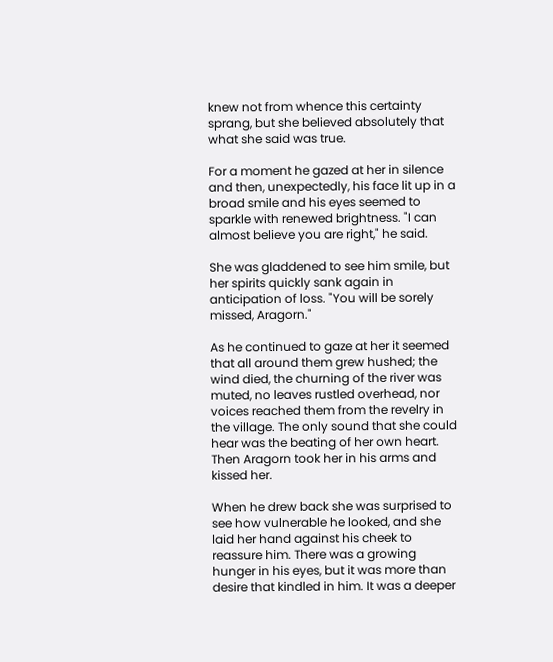knew not from whence this certainty sprang, but she believed absolutely that what she said was true.

For a moment he gazed at her in silence and then, unexpectedly, his face lit up in a broad smile and his eyes seemed to sparkle with renewed brightness. "I can almost believe you are right," he said.

She was gladdened to see him smile, but her spirits quickly sank again in anticipation of loss. "You will be sorely missed, Aragorn."

As he continued to gaze at her it seemed that all around them grew hushed; the wind died, the churning of the river was muted, no leaves rustled overhead, nor voices reached them from the revelry in the village. The only sound that she could hear was the beating of her own heart. Then Aragorn took her in his arms and kissed her.

When he drew back she was surprised to see how vulnerable he looked, and she laid her hand against his cheek to reassure him. There was a growing hunger in his eyes, but it was more than desire that kindled in him. It was a deeper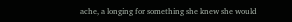ache, a longing for something she knew she would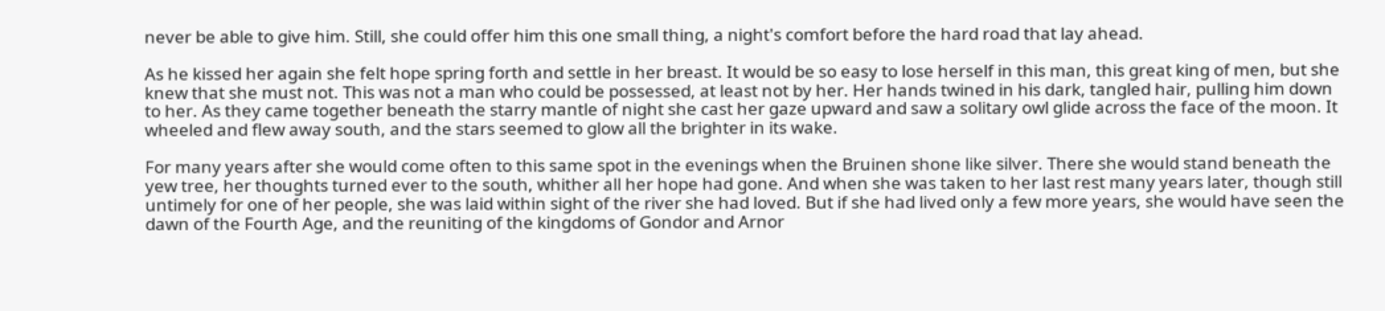never be able to give him. Still, she could offer him this one small thing, a night's comfort before the hard road that lay ahead.

As he kissed her again she felt hope spring forth and settle in her breast. It would be so easy to lose herself in this man, this great king of men, but she knew that she must not. This was not a man who could be possessed, at least not by her. Her hands twined in his dark, tangled hair, pulling him down to her. As they came together beneath the starry mantle of night she cast her gaze upward and saw a solitary owl glide across the face of the moon. It wheeled and flew away south, and the stars seemed to glow all the brighter in its wake.

For many years after she would come often to this same spot in the evenings when the Bruinen shone like silver. There she would stand beneath the yew tree, her thoughts turned ever to the south, whither all her hope had gone. And when she was taken to her last rest many years later, though still untimely for one of her people, she was laid within sight of the river she had loved. But if she had lived only a few more years, she would have seen the dawn of the Fourth Age, and the reuniting of the kingdoms of Gondor and Arnor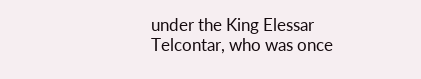under the King Elessar Telcontar, who was once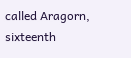called Aragorn, sixteenth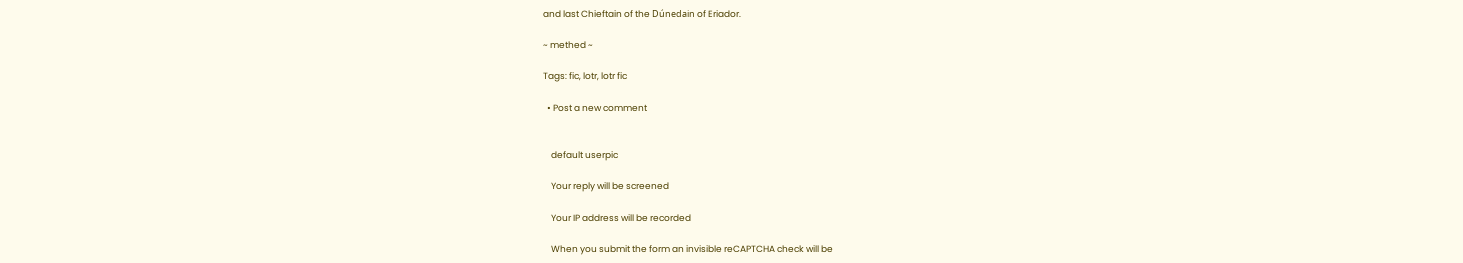and last Chieftain of the Dúnedain of Eriador.

~ methed ~

Tags: fic, lotr, lotr fic

  • Post a new comment


    default userpic

    Your reply will be screened

    Your IP address will be recorded

    When you submit the form an invisible reCAPTCHA check will be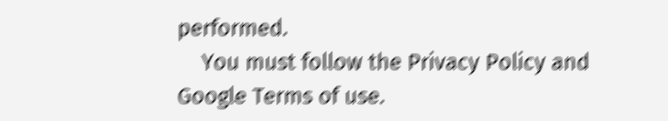performed.
    You must follow the Privacy Policy and Google Terms of use.